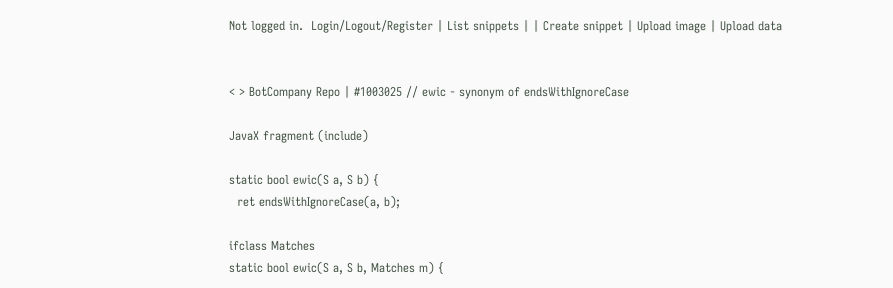Not logged in.  Login/Logout/Register | List snippets | | Create snippet | Upload image | Upload data


< > BotCompany Repo | #1003025 // ewic - synonym of endsWithIgnoreCase

JavaX fragment (include)

static bool ewic(S a, S b) {
  ret endsWithIgnoreCase(a, b);

ifclass Matches
static bool ewic(S a, S b, Matches m) {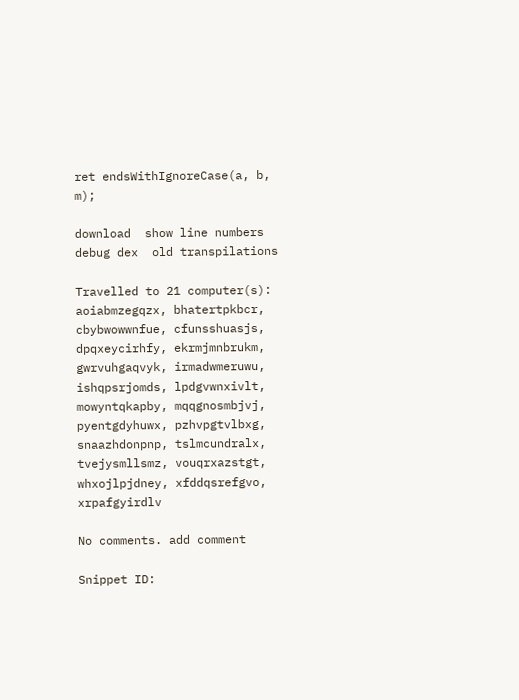ret endsWithIgnoreCase(a, b, m);

download  show line numbers  debug dex  old transpilations

Travelled to 21 computer(s): aoiabmzegqzx, bhatertpkbcr, cbybwowwnfue, cfunsshuasjs, dpqxeycirhfy, ekrmjmnbrukm, gwrvuhgaqvyk, irmadwmeruwu, ishqpsrjomds, lpdgvwnxivlt, mowyntqkapby, mqqgnosmbjvj, pyentgdyhuwx, pzhvpgtvlbxg, snaazhdonpnp, tslmcundralx, tvejysmllsmz, vouqrxazstgt, whxojlpjdney, xfddqsrefgvo, xrpafgyirdlv

No comments. add comment

Snippet ID: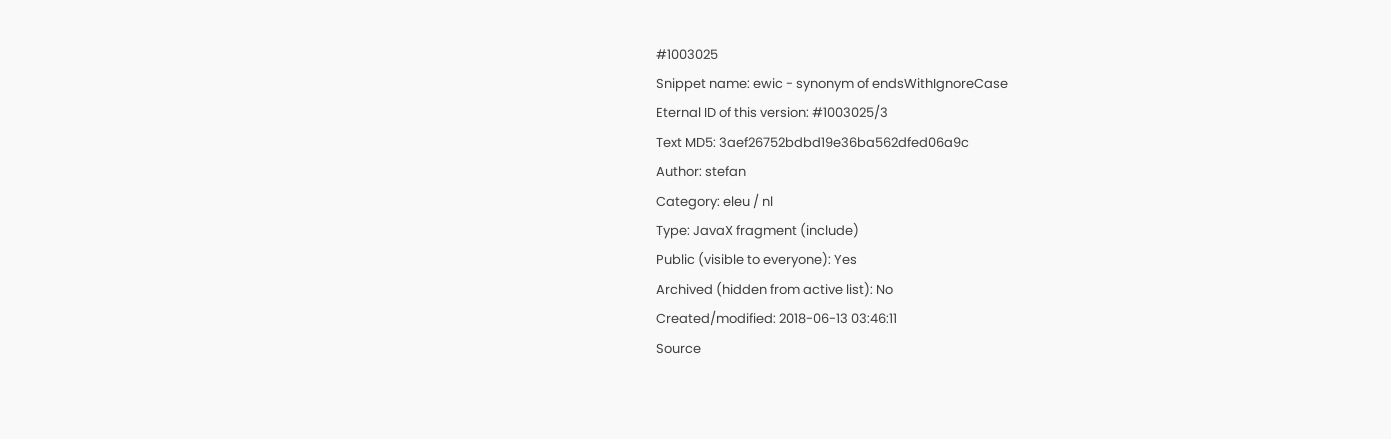#1003025
Snippet name: ewic - synonym of endsWithIgnoreCase
Eternal ID of this version: #1003025/3
Text MD5: 3aef26752bdbd19e36ba562dfed06a9c
Author: stefan
Category: eleu / nl
Type: JavaX fragment (include)
Public (visible to everyone): Yes
Archived (hidden from active list): No
Created/modified: 2018-06-13 03:46:11
Source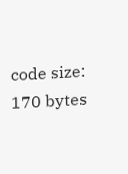code size: 170 bytes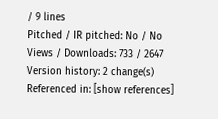/ 9 lines
Pitched / IR pitched: No / No
Views / Downloads: 733 / 2647
Version history: 2 change(s)
Referenced in: [show references]